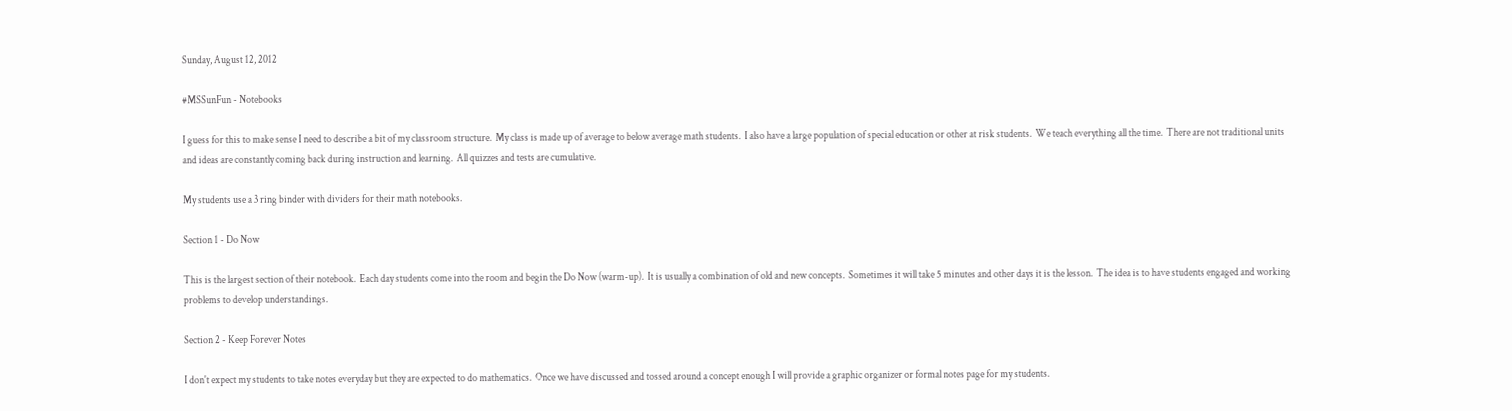Sunday, August 12, 2012

#MSSunFun - Notebooks

I guess for this to make sense I need to describe a bit of my classroom structure.  My class is made up of average to below average math students.  I also have a large population of special education or other at risk students.  We teach everything all the time.  There are not traditional units and ideas are constantly coming back during instruction and learning.  All quizzes and tests are cumulative.

My students use a 3 ring binder with dividers for their math notebooks.

Section 1 - Do Now

This is the largest section of their notebook.  Each day students come into the room and begin the Do Now (warm-up).  It is usually a combination of old and new concepts.  Sometimes it will take 5 minutes and other days it is the lesson.  The idea is to have students engaged and working problems to develop understandings.

Section 2 - Keep Forever Notes

I don't expect my students to take notes everyday but they are expected to do mathematics.  Once we have discussed and tossed around a concept enough I will provide a graphic organizer or formal notes page for my students.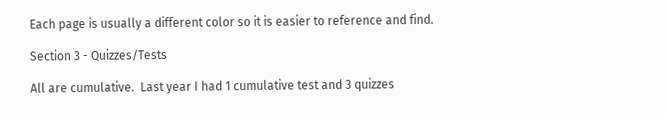Each page is usually a different color so it is easier to reference and find.

Section 3 - Quizzes/Tests

All are cumulative.  Last year I had 1 cumulative test and 3 quizzes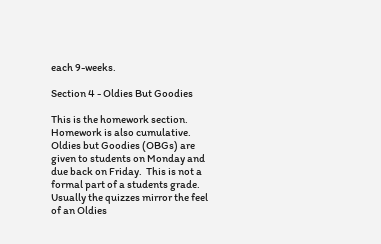each 9-weeks.

Section 4 - Oldies But Goodies

This is the homework section.  Homework is also cumulative.  Oldies but Goodies (OBGs) are given to students on Monday and due back on Friday.  This is not a formal part of a students grade.  Usually the quizzes mirror the feel of an Oldies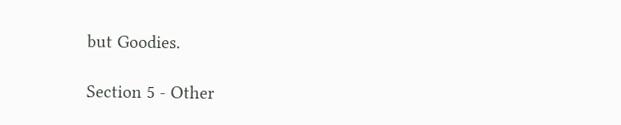but Goodies.

Section 5 - Other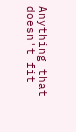Anything that doesn't fit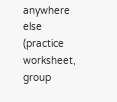anywhere else (practice worksheet, group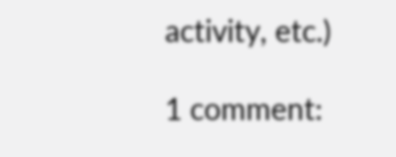activity, etc.)

1 comment: